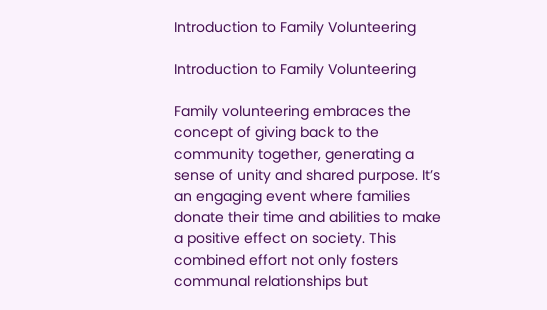Introduction to Family Volunteering

Introduction to Family Volunteering

Family volunteering embraces the concept of giving back to the community together, generating a sense of unity and shared purpose. It’s an engaging event where families donate their time and abilities to make a positive effect on society. This combined effort not only fosters communal relationships but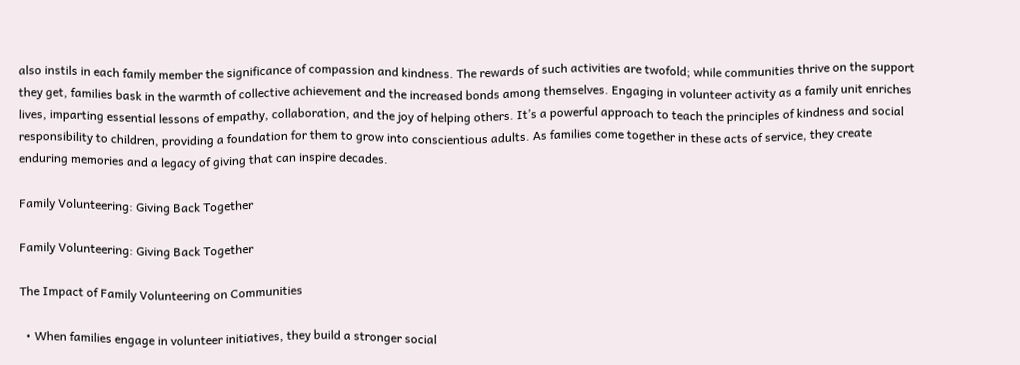also instils in each family member the significance of compassion and kindness. The rewards of such activities are twofold; while communities thrive on the support they get, families bask in the warmth of collective achievement and the increased bonds among themselves. Engaging in volunteer activity as a family unit enriches lives, imparting essential lessons of empathy, collaboration, and the joy of helping others. It’s a powerful approach to teach the principles of kindness and social responsibility to children, providing a foundation for them to grow into conscientious adults. As families come together in these acts of service, they create enduring memories and a legacy of giving that can inspire decades.

Family Volunteering: Giving Back Together

Family Volunteering: Giving Back Together

The Impact of Family Volunteering on Communities

  • When families engage in volunteer initiatives, they build a stronger social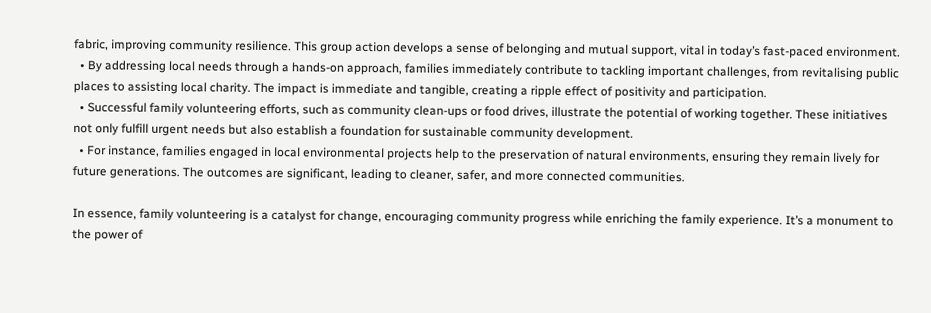fabric, improving community resilience. This group action develops a sense of belonging and mutual support, vital in today’s fast-paced environment.
  • By addressing local needs through a hands-on approach, families immediately contribute to tackling important challenges, from revitalising public places to assisting local charity. The impact is immediate and tangible, creating a ripple effect of positivity and participation.
  • Successful family volunteering efforts, such as community clean-ups or food drives, illustrate the potential of working together. These initiatives not only fulfill urgent needs but also establish a foundation for sustainable community development.
  • For instance, families engaged in local environmental projects help to the preservation of natural environments, ensuring they remain lively for future generations. The outcomes are significant, leading to cleaner, safer, and more connected communities.

In essence, family volunteering is a catalyst for change, encouraging community progress while enriching the family experience. It’s a monument to the power of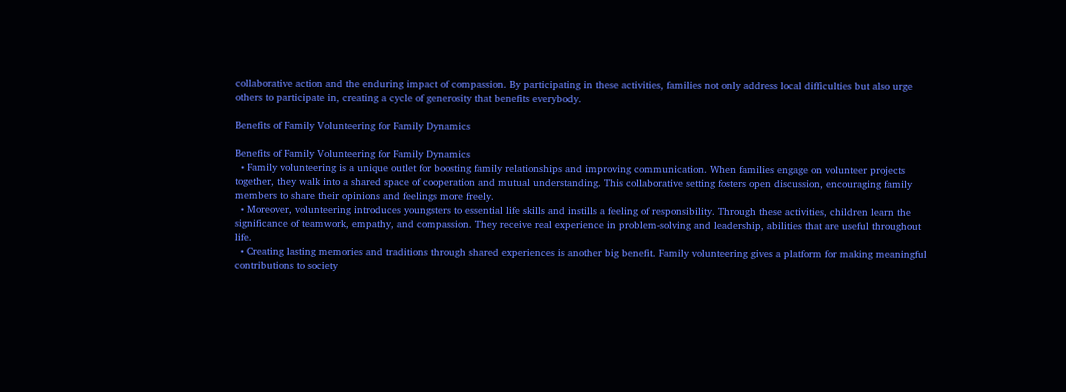collaborative action and the enduring impact of compassion. By participating in these activities, families not only address local difficulties but also urge others to participate in, creating a cycle of generosity that benefits everybody.

Benefits of Family Volunteering for Family Dynamics

Benefits of Family Volunteering for Family Dynamics
  • Family volunteering is a unique outlet for boosting family relationships and improving communication. When families engage on volunteer projects together, they walk into a shared space of cooperation and mutual understanding. This collaborative setting fosters open discussion, encouraging family members to share their opinions and feelings more freely.
  • Moreover, volunteering introduces youngsters to essential life skills and instills a feeling of responsibility. Through these activities, children learn the significance of teamwork, empathy, and compassion. They receive real experience in problem-solving and leadership, abilities that are useful throughout life.
  • Creating lasting memories and traditions through shared experiences is another big benefit. Family volunteering gives a platform for making meaningful contributions to society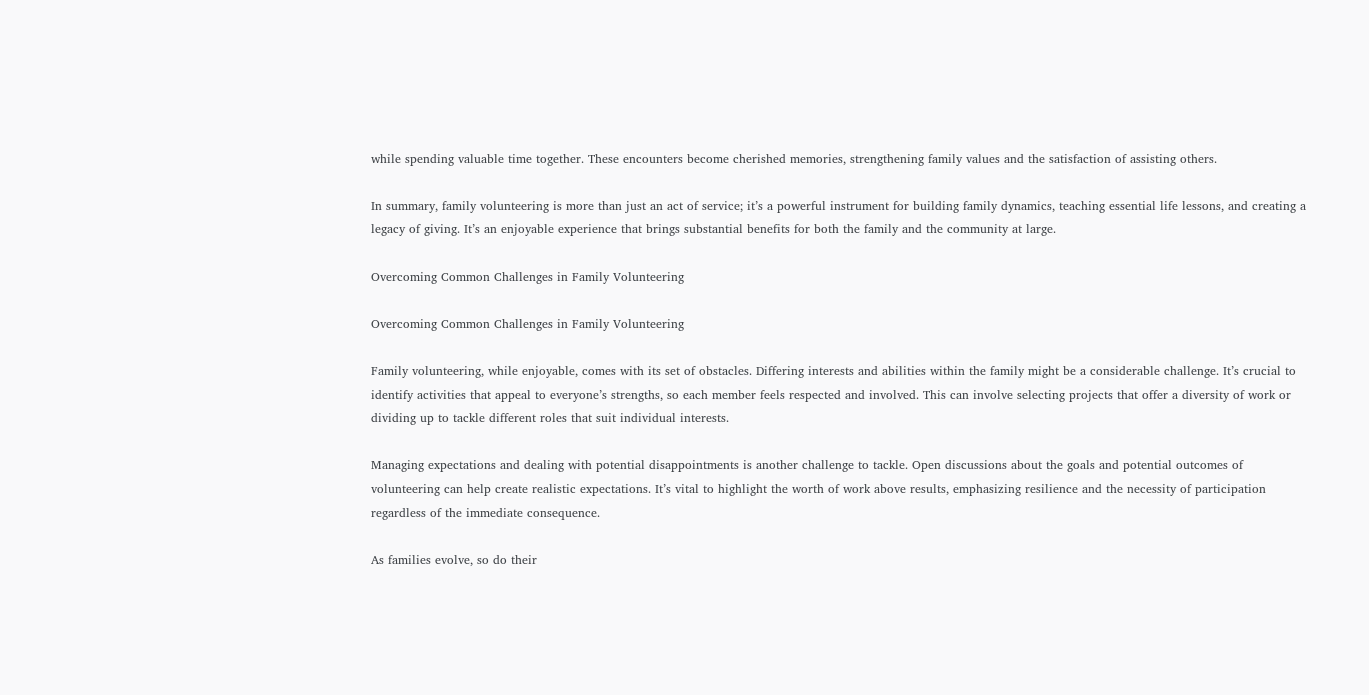while spending valuable time together. These encounters become cherished memories, strengthening family values and the satisfaction of assisting others.

In summary, family volunteering is more than just an act of service; it’s a powerful instrument for building family dynamics, teaching essential life lessons, and creating a legacy of giving. It’s an enjoyable experience that brings substantial benefits for both the family and the community at large.

Overcoming Common Challenges in Family Volunteering

Overcoming Common Challenges in Family Volunteering

Family volunteering, while enjoyable, comes with its set of obstacles. Differing interests and abilities within the family might be a considerable challenge. It’s crucial to identify activities that appeal to everyone’s strengths, so each member feels respected and involved. This can involve selecting projects that offer a diversity of work or dividing up to tackle different roles that suit individual interests.

Managing expectations and dealing with potential disappointments is another challenge to tackle. Open discussions about the goals and potential outcomes of volunteering can help create realistic expectations. It’s vital to highlight the worth of work above results, emphasizing resilience and the necessity of participation regardless of the immediate consequence.

As families evolve, so do their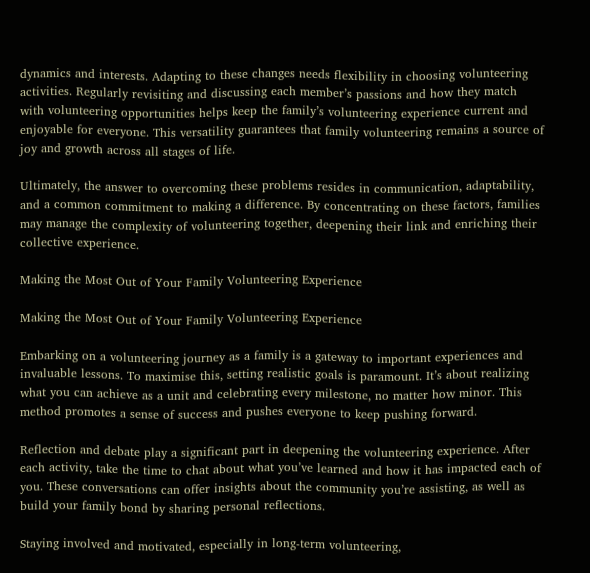dynamics and interests. Adapting to these changes needs flexibility in choosing volunteering activities. Regularly revisiting and discussing each member’s passions and how they match with volunteering opportunities helps keep the family’s volunteering experience current and enjoyable for everyone. This versatility guarantees that family volunteering remains a source of joy and growth across all stages of life.

Ultimately, the answer to overcoming these problems resides in communication, adaptability, and a common commitment to making a difference. By concentrating on these factors, families may manage the complexity of volunteering together, deepening their link and enriching their collective experience.

Making the Most Out of Your Family Volunteering Experience

Making the Most Out of Your Family Volunteering Experience

Embarking on a volunteering journey as a family is a gateway to important experiences and invaluable lessons. To maximise this, setting realistic goals is paramount. It’s about realizing what you can achieve as a unit and celebrating every milestone, no matter how minor. This method promotes a sense of success and pushes everyone to keep pushing forward.

Reflection and debate play a significant part in deepening the volunteering experience. After each activity, take the time to chat about what you’ve learned and how it has impacted each of you. These conversations can offer insights about the community you’re assisting, as well as build your family bond by sharing personal reflections.

Staying involved and motivated, especially in long-term volunteering,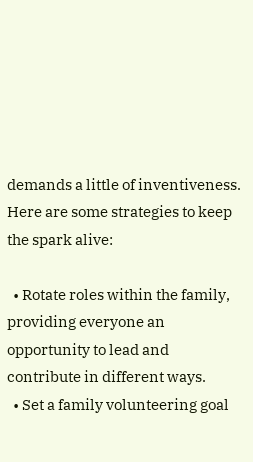demands a little of inventiveness. Here are some strategies to keep the spark alive:

  • Rotate roles within the family, providing everyone an opportunity to lead and contribute in different ways.
  • Set a family volunteering goal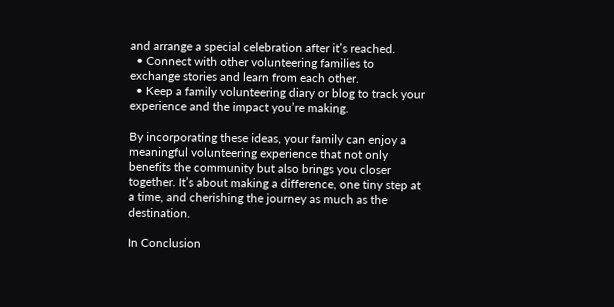and arrange a special celebration after it’s reached.
  • Connect with other volunteering families to exchange stories and learn from each other.
  • Keep a family volunteering diary or blog to track your experience and the impact you’re making.

By incorporating these ideas, your family can enjoy a meaningful volunteering experience that not only benefits the community but also brings you closer together. It’s about making a difference, one tiny step at a time, and cherishing the journey as much as the destination.

In Conclusion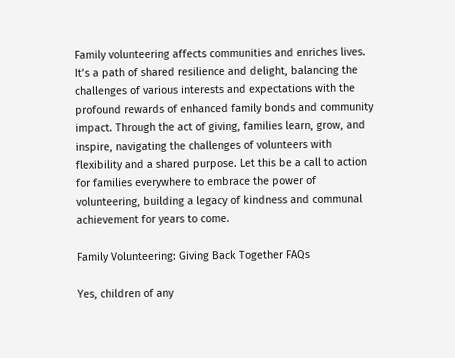Family volunteering affects communities and enriches lives. It’s a path of shared resilience and delight, balancing the challenges of various interests and expectations with the profound rewards of enhanced family bonds and community impact. Through the act of giving, families learn, grow, and inspire, navigating the challenges of volunteers with flexibility and a shared purpose. Let this be a call to action for families everywhere to embrace the power of volunteering, building a legacy of kindness and communal achievement for years to come.

Family Volunteering: Giving Back Together FAQs

Yes, children of any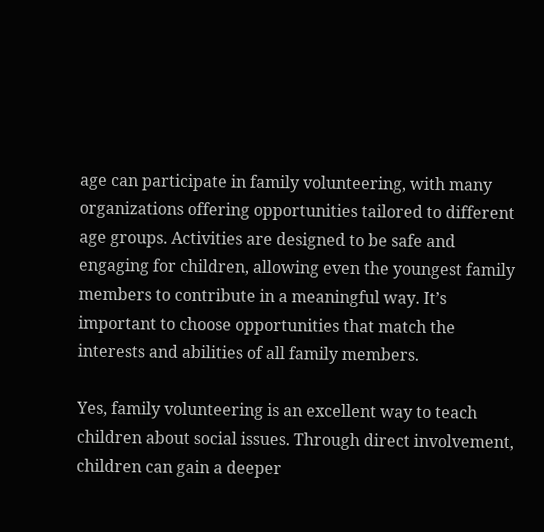age can participate in family volunteering, with many organizations offering opportunities tailored to different age groups. Activities are designed to be safe and engaging for children, allowing even the youngest family members to contribute in a meaningful way. It’s important to choose opportunities that match the interests and abilities of all family members.

Yes, family volunteering is an excellent way to teach children about social issues. Through direct involvement, children can gain a deeper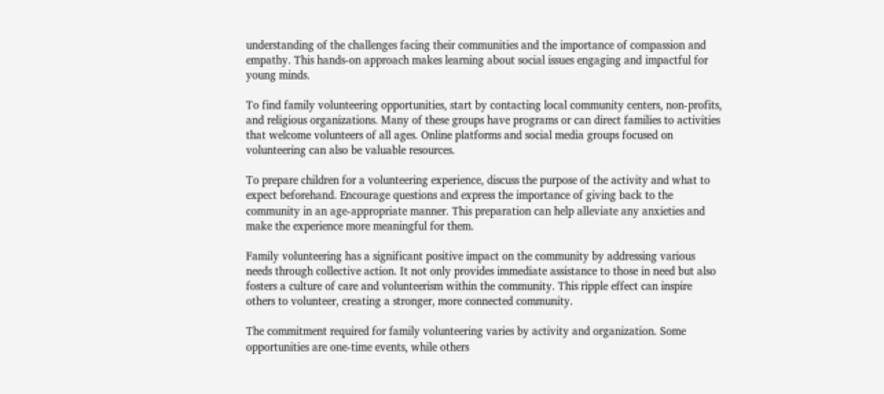understanding of the challenges facing their communities and the importance of compassion and empathy. This hands-on approach makes learning about social issues engaging and impactful for young minds.

To find family volunteering opportunities, start by contacting local community centers, non-profits, and religious organizations. Many of these groups have programs or can direct families to activities that welcome volunteers of all ages. Online platforms and social media groups focused on volunteering can also be valuable resources.

To prepare children for a volunteering experience, discuss the purpose of the activity and what to expect beforehand. Encourage questions and express the importance of giving back to the community in an age-appropriate manner. This preparation can help alleviate any anxieties and make the experience more meaningful for them.

Family volunteering has a significant positive impact on the community by addressing various needs through collective action. It not only provides immediate assistance to those in need but also fosters a culture of care and volunteerism within the community. This ripple effect can inspire others to volunteer, creating a stronger, more connected community.

The commitment required for family volunteering varies by activity and organization. Some opportunities are one-time events, while others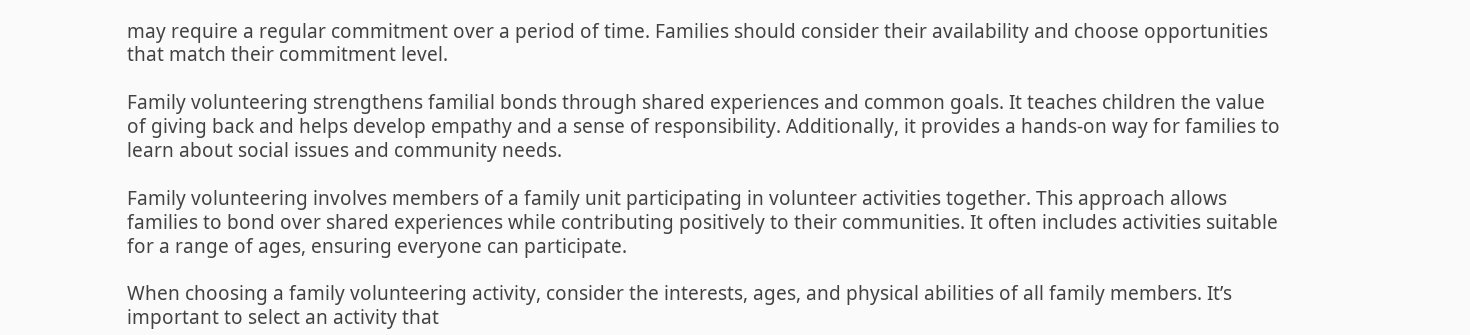may require a regular commitment over a period of time. Families should consider their availability and choose opportunities that match their commitment level.

Family volunteering strengthens familial bonds through shared experiences and common goals. It teaches children the value of giving back and helps develop empathy and a sense of responsibility. Additionally, it provides a hands-on way for families to learn about social issues and community needs.

Family volunteering involves members of a family unit participating in volunteer activities together. This approach allows families to bond over shared experiences while contributing positively to their communities. It often includes activities suitable for a range of ages, ensuring everyone can participate.

When choosing a family volunteering activity, consider the interests, ages, and physical abilities of all family members. It’s important to select an activity that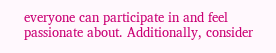everyone can participate in and feel passionate about. Additionally, consider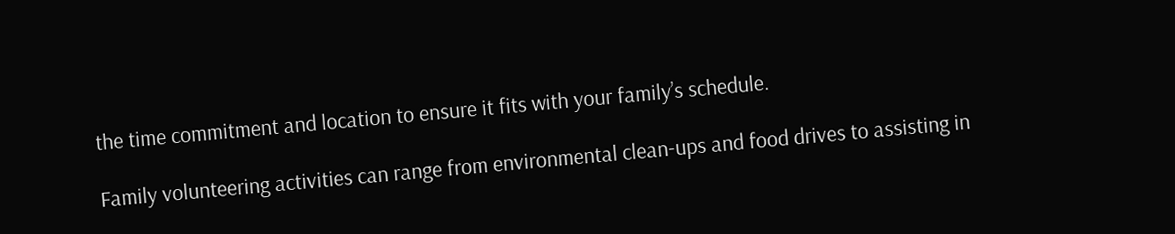the time commitment and location to ensure it fits with your family’s schedule.

Family volunteering activities can range from environmental clean-ups and food drives to assisting in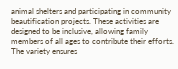animal shelters and participating in community beautification projects. These activities are designed to be inclusive, allowing family members of all ages to contribute their efforts. The variety ensures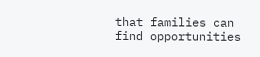that families can find opportunities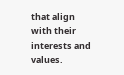that align with their interests and values.